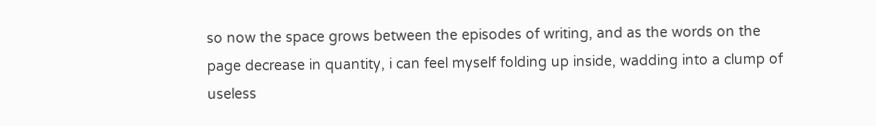so now the space grows between the episodes of writing, and as the words on the page decrease in quantity, i can feel myself folding up inside, wadding into a clump of useless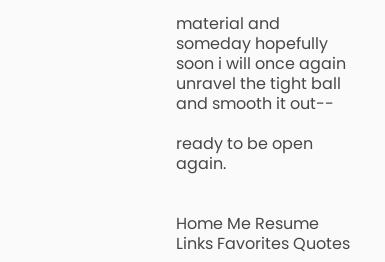material and someday hopefully soon i will once again unravel the tight ball and smooth it out--

ready to be open again.


Home Me Resume Links Favorites Quotes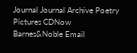Journal Journal Archive Poetry Pictures CDNow Barnes&Noble Email